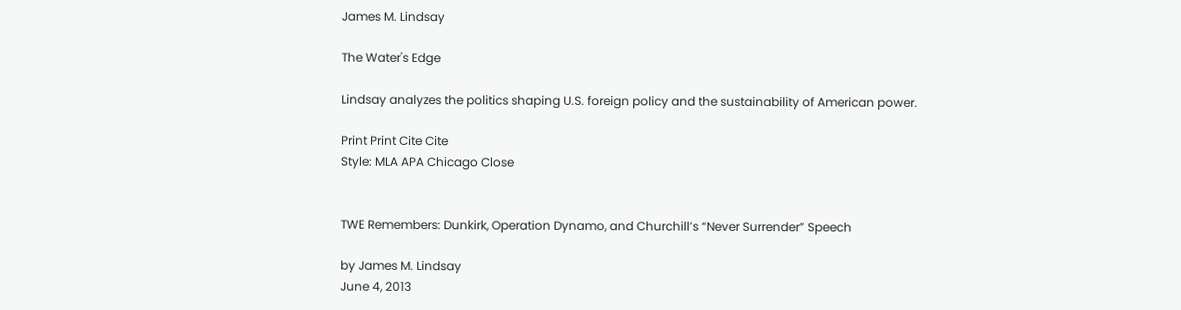James M. Lindsay

The Water's Edge

Lindsay analyzes the politics shaping U.S. foreign policy and the sustainability of American power.

Print Print Cite Cite
Style: MLA APA Chicago Close


TWE Remembers: Dunkirk, Operation Dynamo, and Churchill’s “Never Surrender” Speech

by James M. Lindsay
June 4, 2013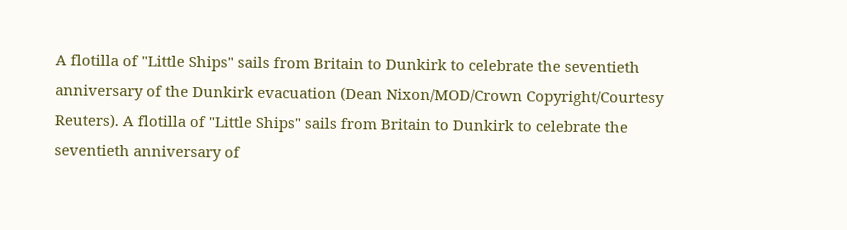A flotilla of "Little Ships" sails from Britain to Dunkirk to celebrate the seventieth anniversary of the Dunkirk evacuation (Dean Nixon/MOD/Crown Copyright/Courtesy Reuters). A flotilla of "Little Ships" sails from Britain to Dunkirk to celebrate the seventieth anniversary of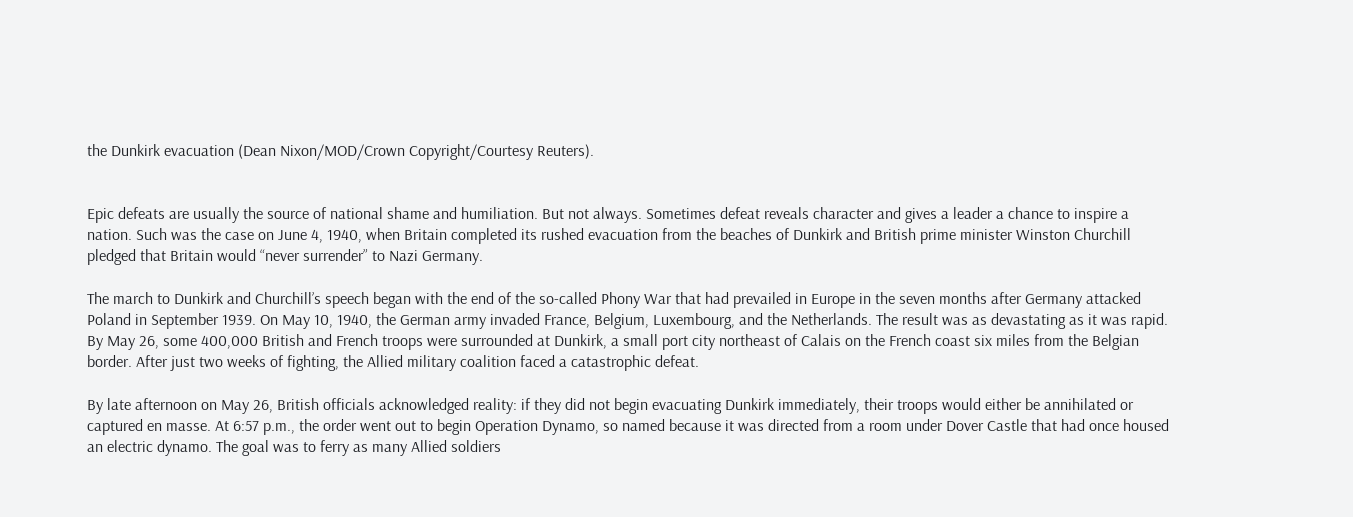the Dunkirk evacuation (Dean Nixon/MOD/Crown Copyright/Courtesy Reuters).


Epic defeats are usually the source of national shame and humiliation. But not always. Sometimes defeat reveals character and gives a leader a chance to inspire a nation. Such was the case on June 4, 1940, when Britain completed its rushed evacuation from the beaches of Dunkirk and British prime minister Winston Churchill pledged that Britain would “never surrender” to Nazi Germany.

The march to Dunkirk and Churchill’s speech began with the end of the so-called Phony War that had prevailed in Europe in the seven months after Germany attacked Poland in September 1939. On May 10, 1940, the German army invaded France, Belgium, Luxembourg, and the Netherlands. The result was as devastating as it was rapid. By May 26, some 400,000 British and French troops were surrounded at Dunkirk, a small port city northeast of Calais on the French coast six miles from the Belgian border. After just two weeks of fighting, the Allied military coalition faced a catastrophic defeat.

By late afternoon on May 26, British officials acknowledged reality: if they did not begin evacuating Dunkirk immediately, their troops would either be annihilated or captured en masse. At 6:57 p.m., the order went out to begin Operation Dynamo, so named because it was directed from a room under Dover Castle that had once housed an electric dynamo. The goal was to ferry as many Allied soldiers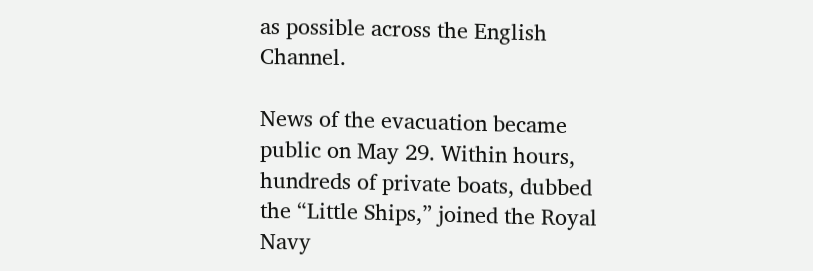as possible across the English Channel.

News of the evacuation became public on May 29. Within hours, hundreds of private boats, dubbed the “Little Ships,” joined the Royal Navy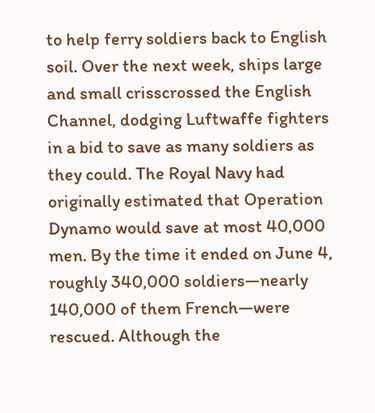to help ferry soldiers back to English soil. Over the next week, ships large and small crisscrossed the English Channel, dodging Luftwaffe fighters in a bid to save as many soldiers as they could. The Royal Navy had originally estimated that Operation Dynamo would save at most 40,000 men. By the time it ended on June 4, roughly 340,000 soldiers—nearly 140,000 of them French—were rescued. Although the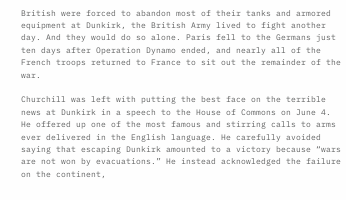British were forced to abandon most of their tanks and armored equipment at Dunkirk, the British Army lived to fight another day. And they would do so alone. Paris fell to the Germans just ten days after Operation Dynamo ended, and nearly all of the French troops returned to France to sit out the remainder of the war.

Churchill was left with putting the best face on the terrible news at Dunkirk in a speech to the House of Commons on June 4. He offered up one of the most famous and stirring calls to arms ever delivered in the English language. He carefully avoided saying that escaping Dunkirk amounted to a victory because “wars are not won by evacuations.” He instead acknowledged the failure on the continent,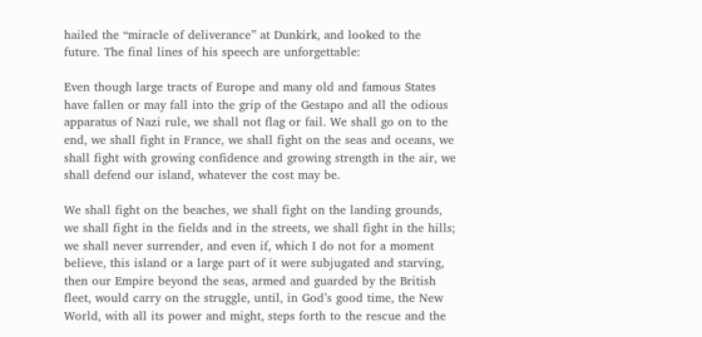hailed the “miracle of deliverance” at Dunkirk, and looked to the future. The final lines of his speech are unforgettable:

Even though large tracts of Europe and many old and famous States have fallen or may fall into the grip of the Gestapo and all the odious apparatus of Nazi rule, we shall not flag or fail. We shall go on to the end, we shall fight in France, we shall fight on the seas and oceans, we shall fight with growing confidence and growing strength in the air, we shall defend our island, whatever the cost may be.

We shall fight on the beaches, we shall fight on the landing grounds, we shall fight in the fields and in the streets, we shall fight in the hills; we shall never surrender, and even if, which I do not for a moment believe, this island or a large part of it were subjugated and starving, then our Empire beyond the seas, armed and guarded by the British fleet, would carry on the struggle, until, in God’s good time, the New World, with all its power and might, steps forth to the rescue and the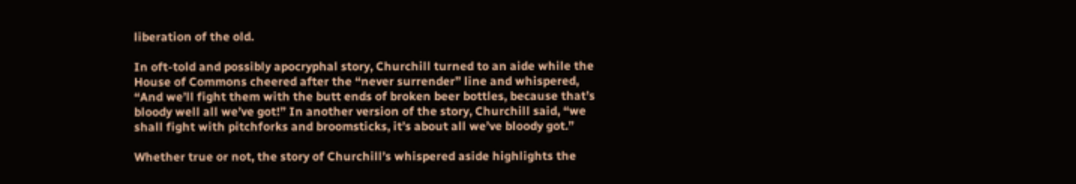liberation of the old.

In oft-told and possibly apocryphal story, Churchill turned to an aide while the House of Commons cheered after the “never surrender” line and whispered, “And we’ll fight them with the butt ends of broken beer bottles, because that’s bloody well all we’ve got!” In another version of the story, Churchill said, “we shall fight with pitchforks and broomsticks, it’s about all we’ve bloody got.”

Whether true or not, the story of Churchill’s whispered aside highlights the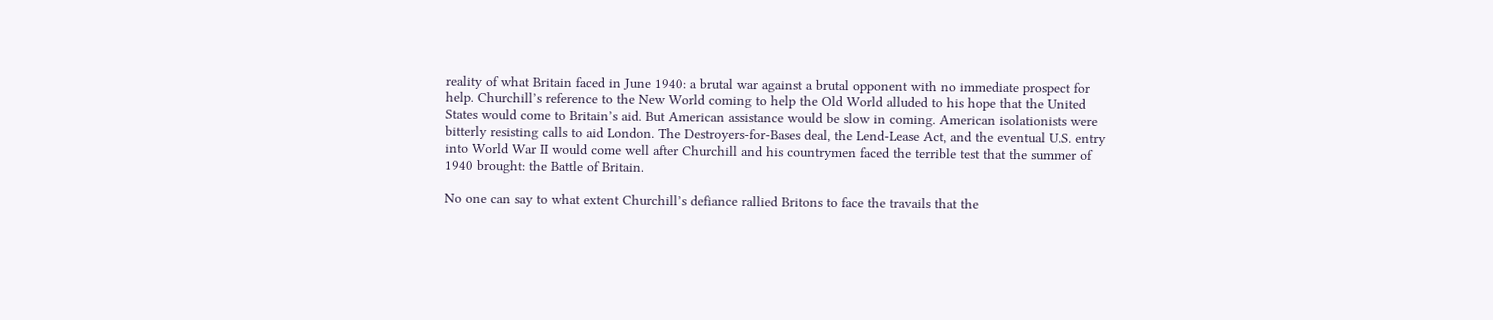reality of what Britain faced in June 1940: a brutal war against a brutal opponent with no immediate prospect for help. Churchill’s reference to the New World coming to help the Old World alluded to his hope that the United States would come to Britain’s aid. But American assistance would be slow in coming. American isolationists were bitterly resisting calls to aid London. The Destroyers-for-Bases deal, the Lend-Lease Act, and the eventual U.S. entry into World War II would come well after Churchill and his countrymen faced the terrible test that the summer of 1940 brought: the Battle of Britain.

No one can say to what extent Churchill’s defiance rallied Britons to face the travails that the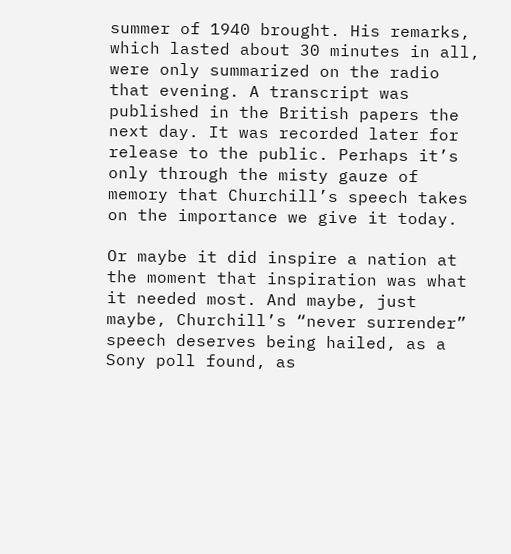summer of 1940 brought. His remarks, which lasted about 30 minutes in all, were only summarized on the radio that evening. A transcript was published in the British papers the next day. It was recorded later for release to the public. Perhaps it’s only through the misty gauze of memory that Churchill’s speech takes on the importance we give it today.

Or maybe it did inspire a nation at the moment that inspiration was what it needed most. And maybe, just maybe, Churchill’s “never surrender” speech deserves being hailed, as a Sony poll found, as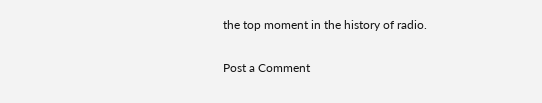the top moment in the history of radio.

Post a Comment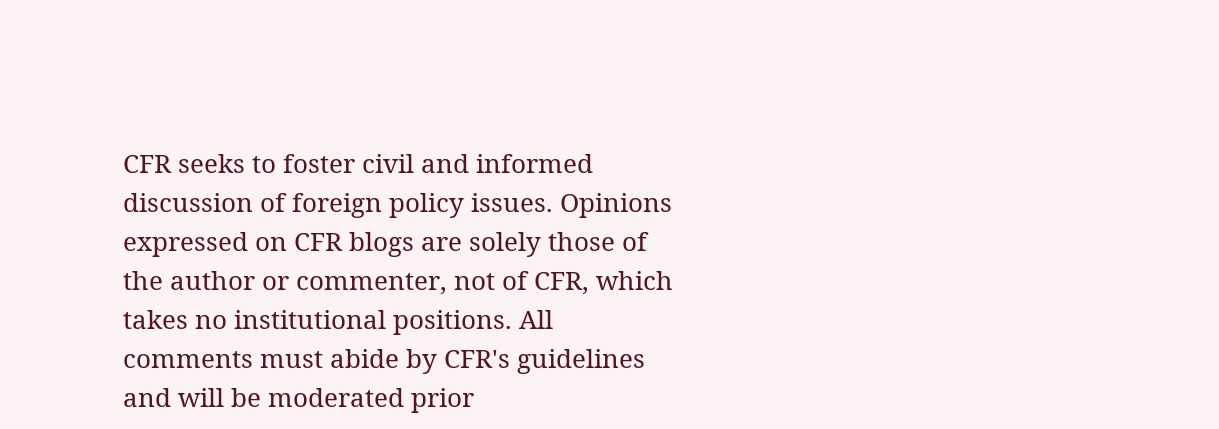CFR seeks to foster civil and informed discussion of foreign policy issues. Opinions expressed on CFR blogs are solely those of the author or commenter, not of CFR, which takes no institutional positions. All comments must abide by CFR's guidelines and will be moderated prior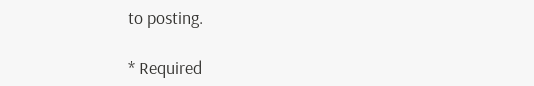to posting.

* Required